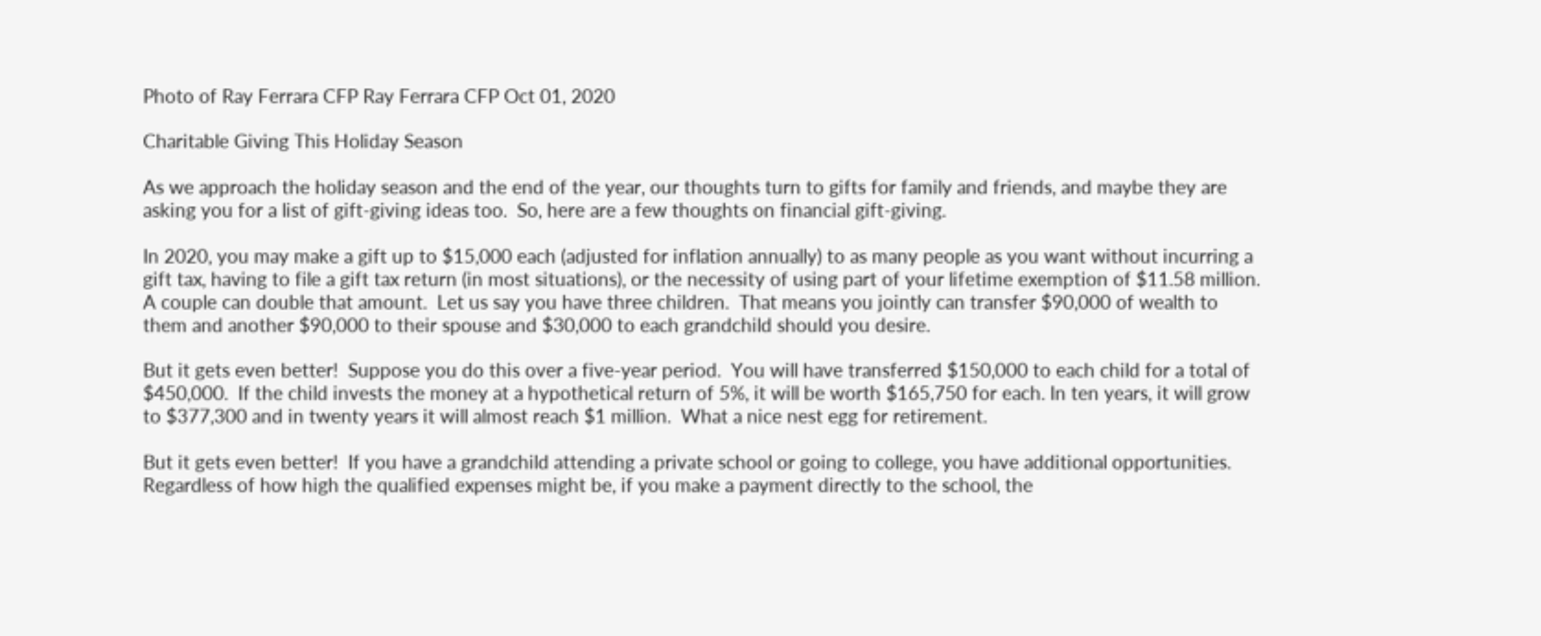Photo of Ray Ferrara CFP Ray Ferrara CFP Oct 01, 2020

Charitable Giving This Holiday Season

As we approach the holiday season and the end of the year, our thoughts turn to gifts for family and friends, and maybe they are asking you for a list of gift-giving ideas too.  So, here are a few thoughts on financial gift-giving.

In 2020, you may make a gift up to $15,000 each (adjusted for inflation annually) to as many people as you want without incurring a gift tax, having to file a gift tax return (in most situations), or the necessity of using part of your lifetime exemption of $11.58 million.  A couple can double that amount.  Let us say you have three children.  That means you jointly can transfer $90,000 of wealth to them and another $90,000 to their spouse and $30,000 to each grandchild should you desire.

But it gets even better!  Suppose you do this over a five-year period.  You will have transferred $150,000 to each child for a total of $450,000.  If the child invests the money at a hypothetical return of 5%, it will be worth $165,750 for each. In ten years, it will grow to $377,300 and in twenty years it will almost reach $1 million.  What a nice nest egg for retirement.

But it gets even better!  If you have a grandchild attending a private school or going to college, you have additional opportunities.  Regardless of how high the qualified expenses might be, if you make a payment directly to the school, the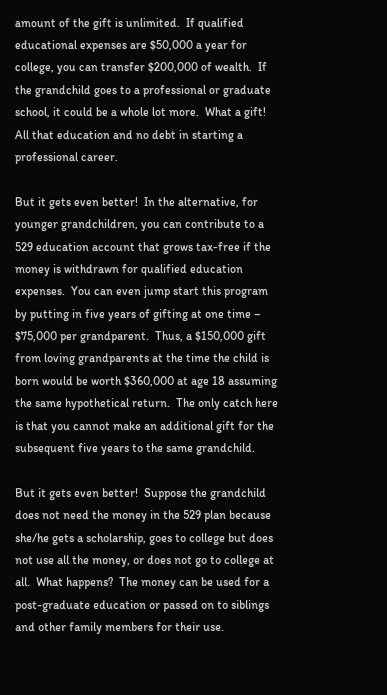amount of the gift is unlimited.  If qualified educational expenses are $50,000 a year for college, you can transfer $200,000 of wealth.  If the grandchild goes to a professional or graduate school, it could be a whole lot more.  What a gift!  All that education and no debt in starting a professional career.

But it gets even better!  In the alternative, for younger grandchildren, you can contribute to a 529 education account that grows tax-free if the money is withdrawn for qualified education expenses.  You can even jump start this program by putting in five years of gifting at one time – $75,000 per grandparent.  Thus, a $150,000 gift from loving grandparents at the time the child is born would be worth $360,000 at age 18 assuming the same hypothetical return.  The only catch here is that you cannot make an additional gift for the subsequent five years to the same grandchild.

But it gets even better!  Suppose the grandchild does not need the money in the 529 plan because she/he gets a scholarship, goes to college but does not use all the money, or does not go to college at all.  What happens?  The money can be used for a post-graduate education or passed on to siblings and other family members for their use.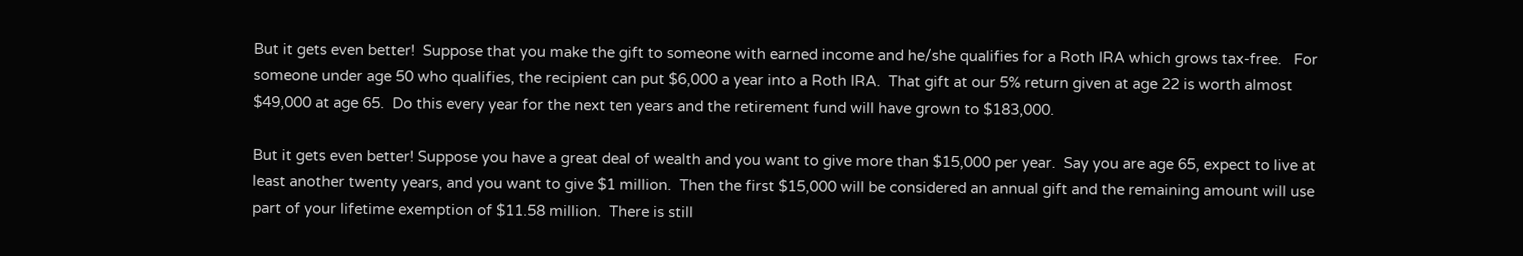But it gets even better!  Suppose that you make the gift to someone with earned income and he/she qualifies for a Roth IRA which grows tax-free.   For someone under age 50 who qualifies, the recipient can put $6,000 a year into a Roth IRA.  That gift at our 5% return given at age 22 is worth almost $49,000 at age 65.  Do this every year for the next ten years and the retirement fund will have grown to $183,000.

But it gets even better! Suppose you have a great deal of wealth and you want to give more than $15,000 per year.  Say you are age 65, expect to live at least another twenty years, and you want to give $1 million.  Then the first $15,000 will be considered an annual gift and the remaining amount will use part of your lifetime exemption of $11.58 million.  There is still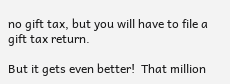no gift tax, but you will have to file a gift tax return.

But it gets even better!  That million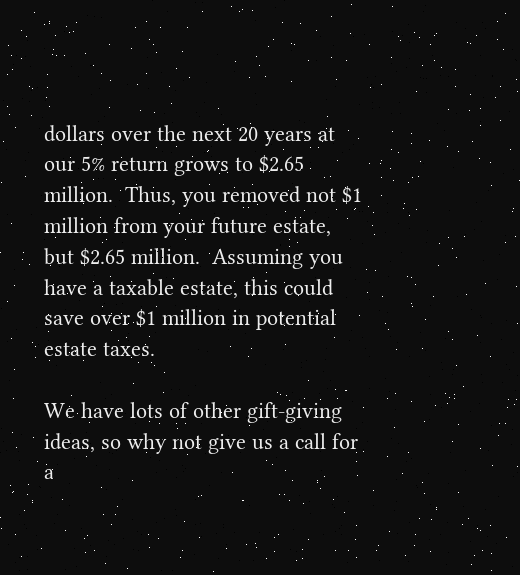dollars over the next 20 years at our 5% return grows to $2.65 million.  Thus, you removed not $1 million from your future estate, but $2.65 million.  Assuming you have a taxable estate, this could save over $1 million in potential estate taxes.

We have lots of other gift-giving ideas, so why not give us a call for a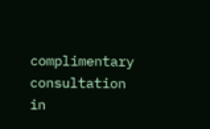complimentary consultation in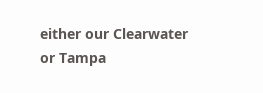either our Clearwater or Tampa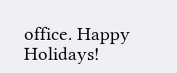office. Happy Holidays!